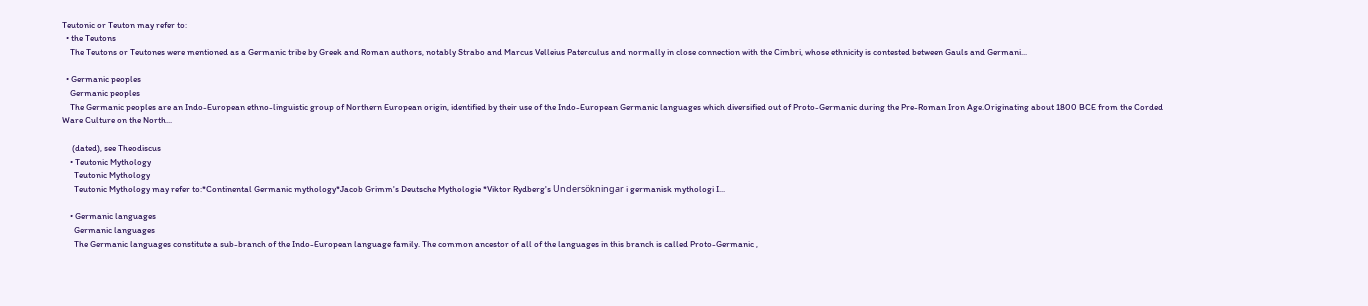Teutonic or Teuton may refer to:
  • the Teutons
    The Teutons or Teutones were mentioned as a Germanic tribe by Greek and Roman authors, notably Strabo and Marcus Velleius Paterculus and normally in close connection with the Cimbri, whose ethnicity is contested between Gauls and Germani...

  • Germanic peoples
    Germanic peoples
    The Germanic peoples are an Indo-European ethno-linguistic group of Northern European origin, identified by their use of the Indo-European Germanic languages which diversified out of Proto-Germanic during the Pre-Roman Iron Age.Originating about 1800 BCE from the Corded Ware Culture on the North...

     (dated), see Theodiscus
    • Teutonic Mythology
      Teutonic Mythology
      Teutonic Mythology may refer to:*Continental Germanic mythology*Jacob Grimm's Deutsche Mythologie *Viktor Rydberg's Undersökningar i germanisk mythologi I...

    • Germanic languages
      Germanic languages
      The Germanic languages constitute a sub-branch of the Indo-European language family. The common ancestor of all of the languages in this branch is called Proto-Germanic ,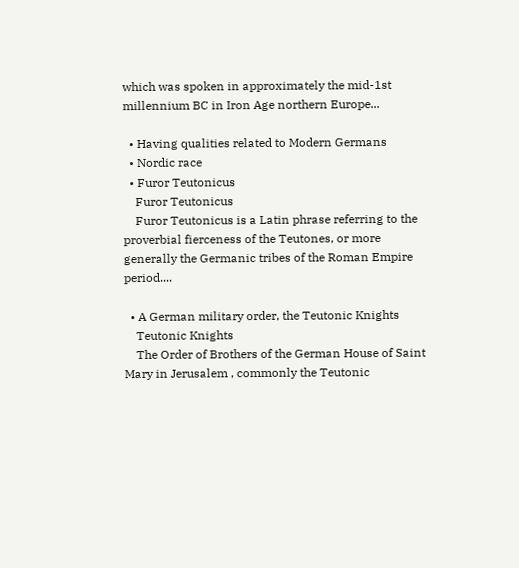which was spoken in approximately the mid-1st millennium BC in Iron Age northern Europe...

  • Having qualities related to Modern Germans
  • Nordic race
  • Furor Teutonicus
    Furor Teutonicus
    Furor Teutonicus is a Latin phrase referring to the proverbial fierceness of the Teutones, or more generally the Germanic tribes of the Roman Empire period....

  • A German military order, the Teutonic Knights
    Teutonic Knights
    The Order of Brothers of the German House of Saint Mary in Jerusalem , commonly the Teutonic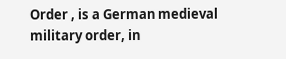Order , is a German medieval military order, in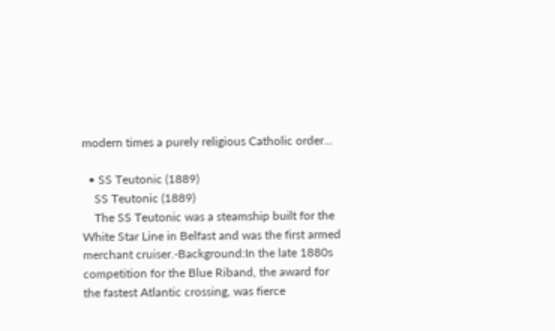modern times a purely religious Catholic order...

  • SS Teutonic (1889)
    SS Teutonic (1889)
    The SS Teutonic was a steamship built for the White Star Line in Belfast and was the first armed merchant cruiser.-Background:In the late 1880s competition for the Blue Riband, the award for the fastest Atlantic crossing, was fierce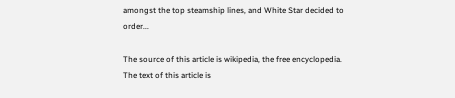amongst the top steamship lines, and White Star decided to order...

The source of this article is wikipedia, the free encyclopedia.  The text of this article is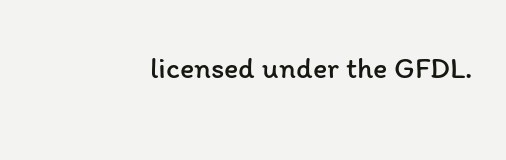licensed under the GFDL.